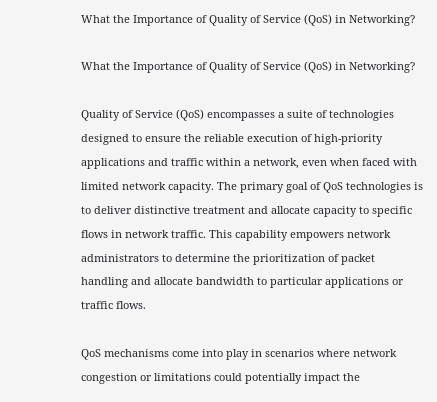What the Importance of Quality of Service (QoS) in Networking?

What the Importance of Quality of Service (QoS) in Networking?

Quality of Service (QoS) encompasses a suite of technologies designed to ensure the reliable execution of high-priority applications and traffic within a network, even when faced with limited network capacity. The primary goal of QoS technologies is to deliver distinctive treatment and allocate capacity to specific flows in network traffic. This capability empowers network administrators to determine the prioritization of packet handling and allocate bandwidth to particular applications or traffic flows.

QoS mechanisms come into play in scenarios where network congestion or limitations could potentially impact the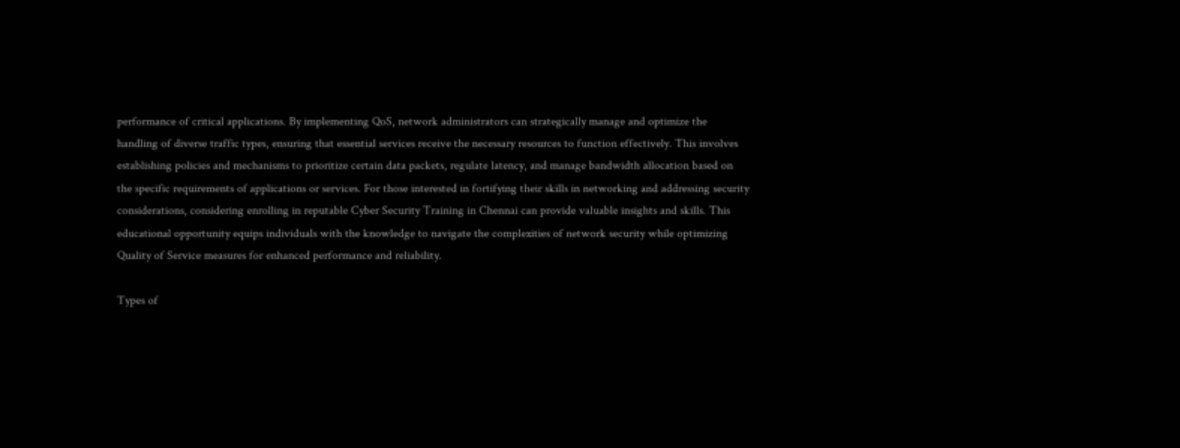performance of critical applications. By implementing QoS, network administrators can strategically manage and optimize the handling of diverse traffic types, ensuring that essential services receive the necessary resources to function effectively. This involves establishing policies and mechanisms to prioritize certain data packets, regulate latency, and manage bandwidth allocation based on the specific requirements of applications or services. For those interested in fortifying their skills in networking and addressing security considerations, considering enrolling in reputable Cyber Security Training in Chennai can provide valuable insights and skills. This educational opportunity equips individuals with the knowledge to navigate the complexities of network security while optimizing Quality of Service measures for enhanced performance and reliability.

Types of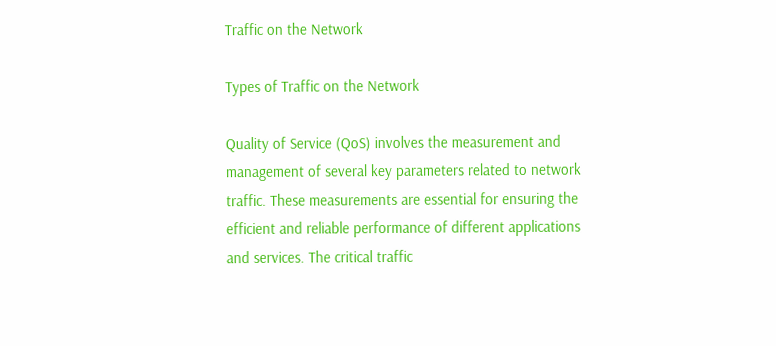Traffic on the Network

Types of Traffic on the Network

Quality of Service (QoS) involves the measurement and management of several key parameters related to network traffic. These measurements are essential for ensuring the efficient and reliable performance of different applications and services. The critical traffic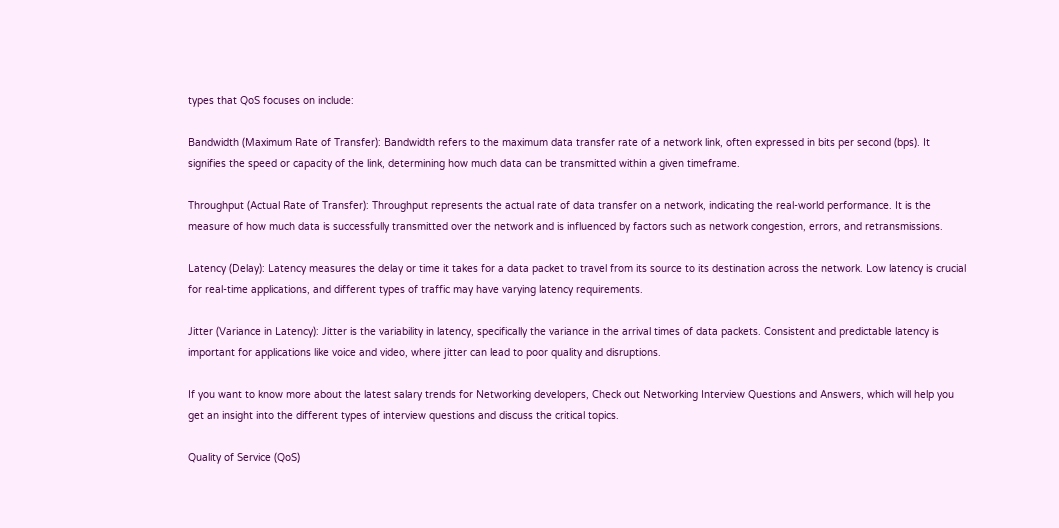types that QoS focuses on include:

Bandwidth (Maximum Rate of Transfer): Bandwidth refers to the maximum data transfer rate of a network link, often expressed in bits per second (bps). It signifies the speed or capacity of the link, determining how much data can be transmitted within a given timeframe.

Throughput (Actual Rate of Transfer): Throughput represents the actual rate of data transfer on a network, indicating the real-world performance. It is the measure of how much data is successfully transmitted over the network and is influenced by factors such as network congestion, errors, and retransmissions.

Latency (Delay): Latency measures the delay or time it takes for a data packet to travel from its source to its destination across the network. Low latency is crucial for real-time applications, and different types of traffic may have varying latency requirements.

Jitter (Variance in Latency): Jitter is the variability in latency, specifically the variance in the arrival times of data packets. Consistent and predictable latency is important for applications like voice and video, where jitter can lead to poor quality and disruptions.

If you want to know more about the latest salary trends for Networking developers, Check out Networking Interview Questions and Answers, which will help you get an insight into the different types of interview questions and discuss the critical topics.

Quality of Service (QoS)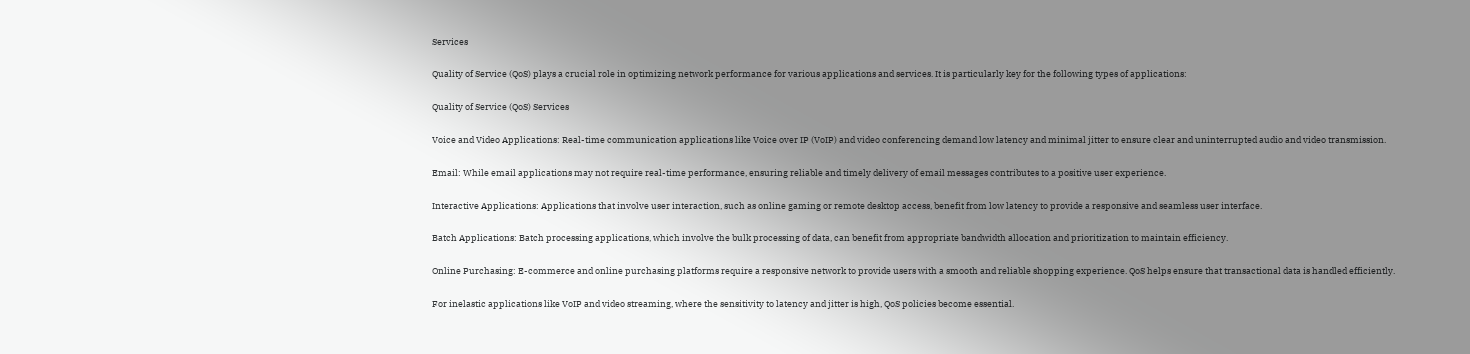Services

Quality of Service (QoS) plays a crucial role in optimizing network performance for various applications and services. It is particularly key for the following types of applications:

Quality of Service (QoS) Services

Voice and Video Applications: Real-time communication applications like Voice over IP (VoIP) and video conferencing demand low latency and minimal jitter to ensure clear and uninterrupted audio and video transmission.

Email: While email applications may not require real-time performance, ensuring reliable and timely delivery of email messages contributes to a positive user experience.

Interactive Applications: Applications that involve user interaction, such as online gaming or remote desktop access, benefit from low latency to provide a responsive and seamless user interface.

Batch Applications: Batch processing applications, which involve the bulk processing of data, can benefit from appropriate bandwidth allocation and prioritization to maintain efficiency.

Online Purchasing: E-commerce and online purchasing platforms require a responsive network to provide users with a smooth and reliable shopping experience. QoS helps ensure that transactional data is handled efficiently.

For inelastic applications like VoIP and video streaming, where the sensitivity to latency and jitter is high, QoS policies become essential.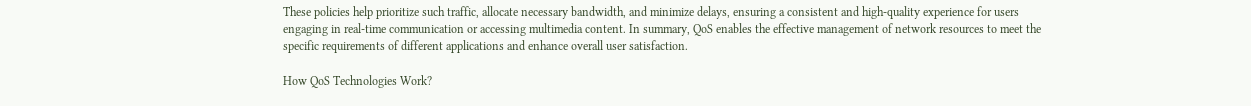These policies help prioritize such traffic, allocate necessary bandwidth, and minimize delays, ensuring a consistent and high-quality experience for users engaging in real-time communication or accessing multimedia content. In summary, QoS enables the effective management of network resources to meet the specific requirements of different applications and enhance overall user satisfaction.

How QoS Technologies Work?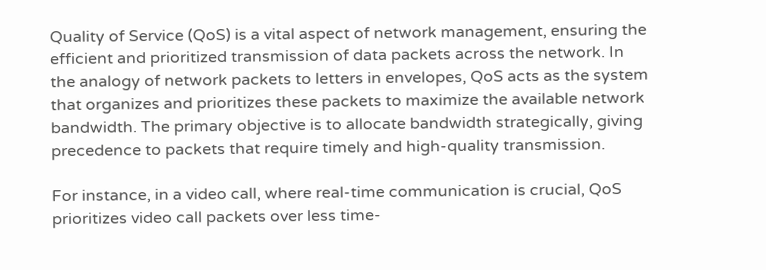Quality of Service (QoS) is a vital aspect of network management, ensuring the efficient and prioritized transmission of data packets across the network. In the analogy of network packets to letters in envelopes, QoS acts as the system that organizes and prioritizes these packets to maximize the available network bandwidth. The primary objective is to allocate bandwidth strategically, giving precedence to packets that require timely and high-quality transmission.

For instance, in a video call, where real-time communication is crucial, QoS prioritizes video call packets over less time-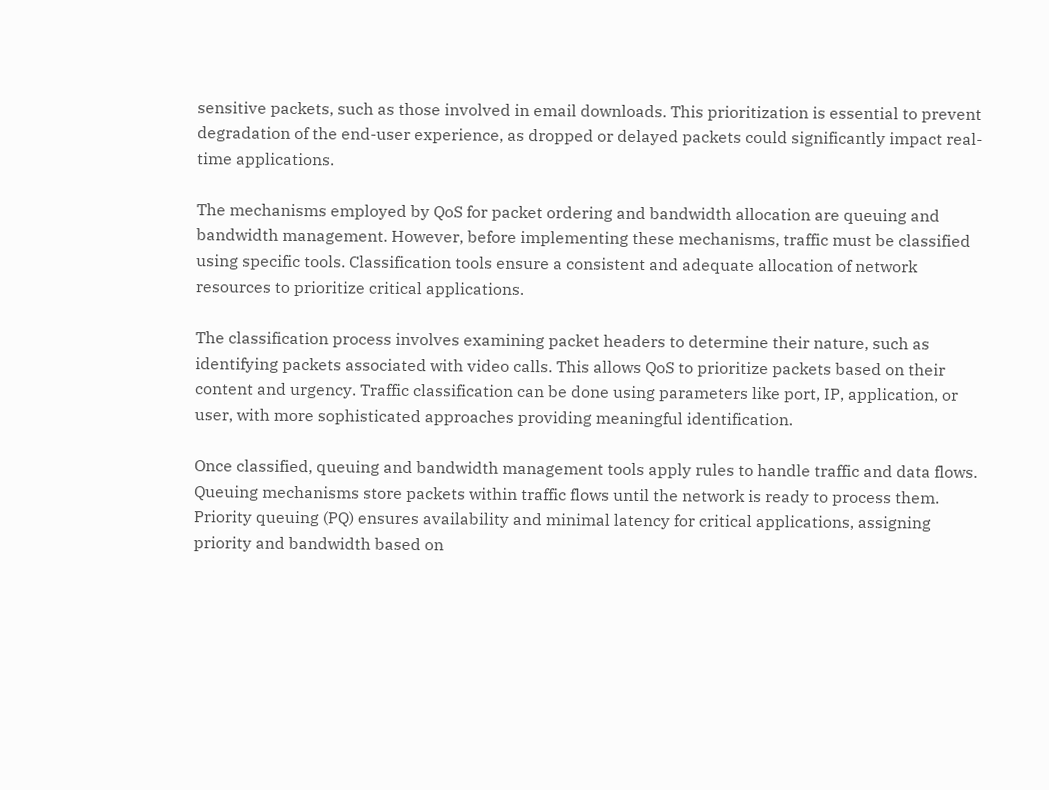sensitive packets, such as those involved in email downloads. This prioritization is essential to prevent degradation of the end-user experience, as dropped or delayed packets could significantly impact real-time applications.

The mechanisms employed by QoS for packet ordering and bandwidth allocation are queuing and bandwidth management. However, before implementing these mechanisms, traffic must be classified using specific tools. Classification tools ensure a consistent and adequate allocation of network resources to prioritize critical applications.

The classification process involves examining packet headers to determine their nature, such as identifying packets associated with video calls. This allows QoS to prioritize packets based on their content and urgency. Traffic classification can be done using parameters like port, IP, application, or user, with more sophisticated approaches providing meaningful identification.

Once classified, queuing and bandwidth management tools apply rules to handle traffic and data flows. Queuing mechanisms store packets within traffic flows until the network is ready to process them. Priority queuing (PQ) ensures availability and minimal latency for critical applications, assigning priority and bandwidth based on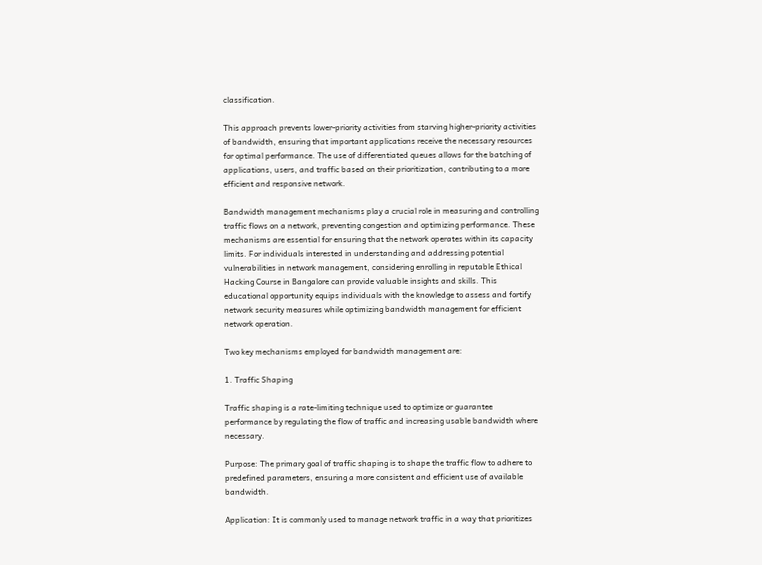classification.

This approach prevents lower-priority activities from starving higher-priority activities of bandwidth, ensuring that important applications receive the necessary resources for optimal performance. The use of differentiated queues allows for the batching of applications, users, and traffic based on their prioritization, contributing to a more efficient and responsive network.

Bandwidth management mechanisms play a crucial role in measuring and controlling traffic flows on a network, preventing congestion and optimizing performance. These mechanisms are essential for ensuring that the network operates within its capacity limits. For individuals interested in understanding and addressing potential vulnerabilities in network management, considering enrolling in reputable Ethical Hacking Course in Bangalore can provide valuable insights and skills. This educational opportunity equips individuals with the knowledge to assess and fortify network security measures while optimizing bandwidth management for efficient network operation.

Two key mechanisms employed for bandwidth management are:

1. Traffic Shaping

Traffic shaping is a rate-limiting technique used to optimize or guarantee performance by regulating the flow of traffic and increasing usable bandwidth where necessary.

Purpose: The primary goal of traffic shaping is to shape the traffic flow to adhere to predefined parameters, ensuring a more consistent and efficient use of available bandwidth.

Application: It is commonly used to manage network traffic in a way that prioritizes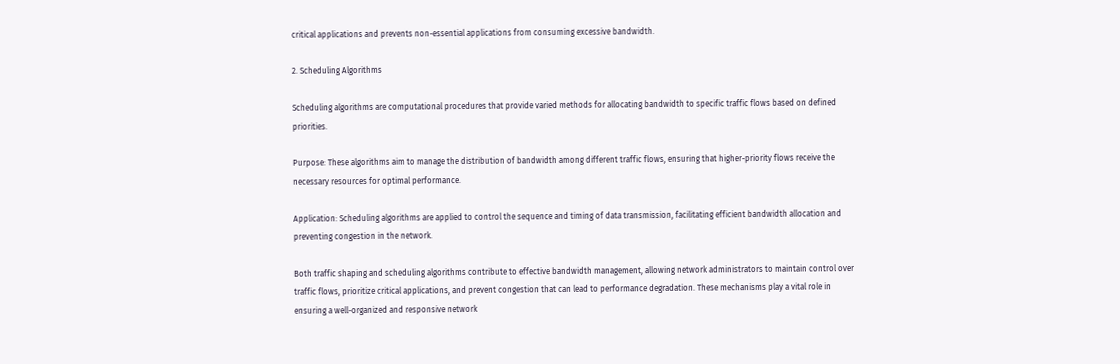critical applications and prevents non-essential applications from consuming excessive bandwidth.

2. Scheduling Algorithms

Scheduling algorithms are computational procedures that provide varied methods for allocating bandwidth to specific traffic flows based on defined priorities.

Purpose: These algorithms aim to manage the distribution of bandwidth among different traffic flows, ensuring that higher-priority flows receive the necessary resources for optimal performance.

Application: Scheduling algorithms are applied to control the sequence and timing of data transmission, facilitating efficient bandwidth allocation and preventing congestion in the network.

Both traffic shaping and scheduling algorithms contribute to effective bandwidth management, allowing network administrators to maintain control over traffic flows, prioritize critical applications, and prevent congestion that can lead to performance degradation. These mechanisms play a vital role in ensuring a well-organized and responsive network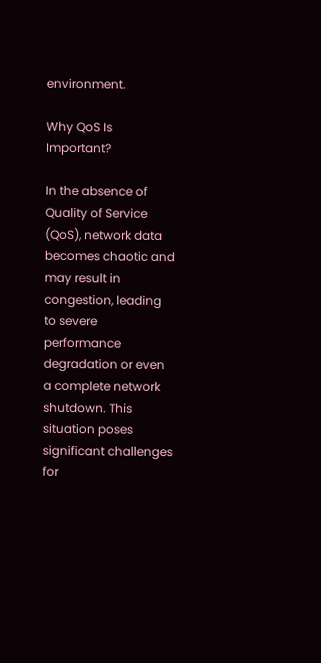environment.

Why QoS Is Important?

In the absence of Quality of Service (QoS), network data becomes chaotic and may result in congestion, leading to severe performance degradation or even a complete network shutdown. This situation poses significant challenges for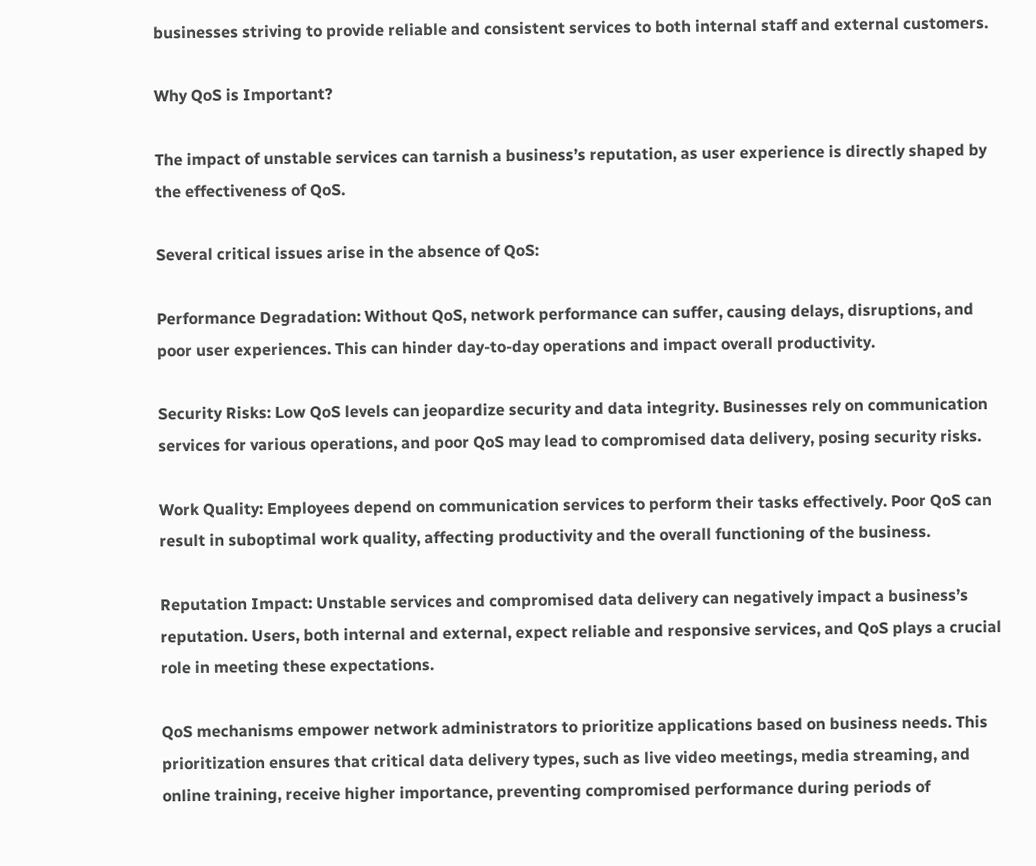businesses striving to provide reliable and consistent services to both internal staff and external customers.

Why QoS is Important?

The impact of unstable services can tarnish a business’s reputation, as user experience is directly shaped by the effectiveness of QoS.

Several critical issues arise in the absence of QoS:

Performance Degradation: Without QoS, network performance can suffer, causing delays, disruptions, and poor user experiences. This can hinder day-to-day operations and impact overall productivity.

Security Risks: Low QoS levels can jeopardize security and data integrity. Businesses rely on communication services for various operations, and poor QoS may lead to compromised data delivery, posing security risks.

Work Quality: Employees depend on communication services to perform their tasks effectively. Poor QoS can result in suboptimal work quality, affecting productivity and the overall functioning of the business.

Reputation Impact: Unstable services and compromised data delivery can negatively impact a business’s reputation. Users, both internal and external, expect reliable and responsive services, and QoS plays a crucial role in meeting these expectations.

QoS mechanisms empower network administrators to prioritize applications based on business needs. This prioritization ensures that critical data delivery types, such as live video meetings, media streaming, and online training, receive higher importance, preventing compromised performance during periods of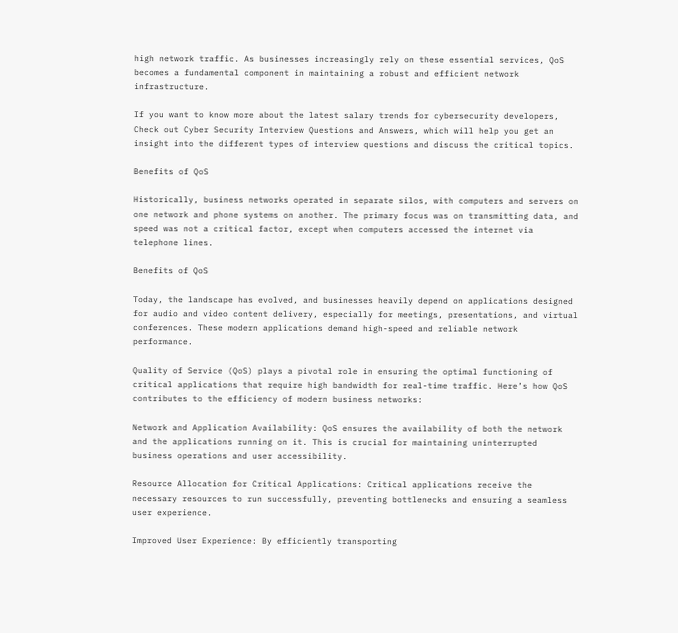high network traffic. As businesses increasingly rely on these essential services, QoS becomes a fundamental component in maintaining a robust and efficient network infrastructure.

If you want to know more about the latest salary trends for cybersecurity developers, Check out Cyber Security Interview Questions and Answers, which will help you get an insight into the different types of interview questions and discuss the critical topics.

Benefits of QoS

Historically, business networks operated in separate silos, with computers and servers on one network and phone systems on another. The primary focus was on transmitting data, and speed was not a critical factor, except when computers accessed the internet via telephone lines.

Benefits of QoS

Today, the landscape has evolved, and businesses heavily depend on applications designed for audio and video content delivery, especially for meetings, presentations, and virtual conferences. These modern applications demand high-speed and reliable network performance.

Quality of Service (QoS) plays a pivotal role in ensuring the optimal functioning of critical applications that require high bandwidth for real-time traffic. Here’s how QoS contributes to the efficiency of modern business networks:

Network and Application Availability: QoS ensures the availability of both the network and the applications running on it. This is crucial for maintaining uninterrupted business operations and user accessibility.

Resource Allocation for Critical Applications: Critical applications receive the necessary resources to run successfully, preventing bottlenecks and ensuring a seamless user experience.

Improved User Experience: By efficiently transporting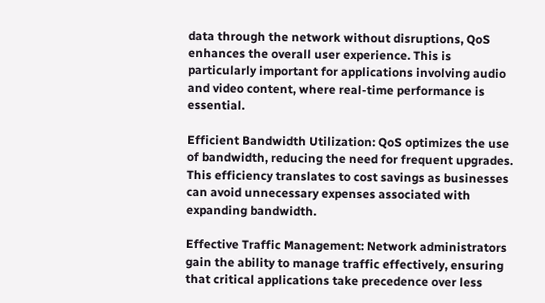data through the network without disruptions, QoS enhances the overall user experience. This is particularly important for applications involving audio and video content, where real-time performance is essential.

Efficient Bandwidth Utilization: QoS optimizes the use of bandwidth, reducing the need for frequent upgrades. This efficiency translates to cost savings as businesses can avoid unnecessary expenses associated with expanding bandwidth.

Effective Traffic Management: Network administrators gain the ability to manage traffic effectively, ensuring that critical applications take precedence over less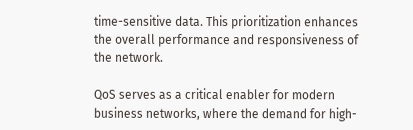time-sensitive data. This prioritization enhances the overall performance and responsiveness of the network.

QoS serves as a critical enabler for modern business networks, where the demand for high-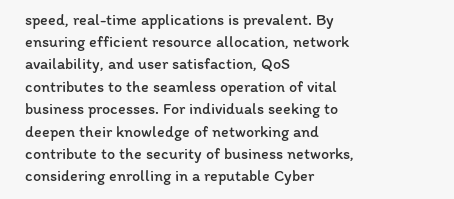speed, real-time applications is prevalent. By ensuring efficient resource allocation, network availability, and user satisfaction, QoS contributes to the seamless operation of vital business processes. For individuals seeking to deepen their knowledge of networking and contribute to the security of business networks, considering enrolling in a reputable Cyber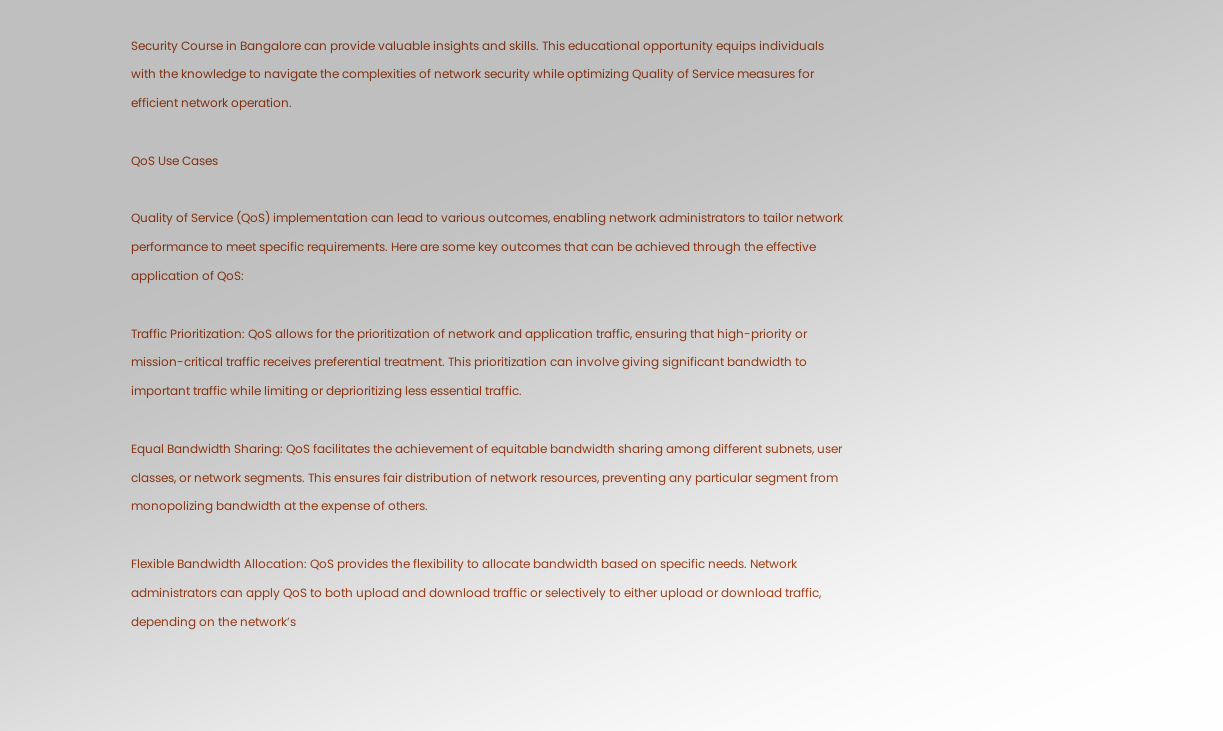Security Course in Bangalore can provide valuable insights and skills. This educational opportunity equips individuals with the knowledge to navigate the complexities of network security while optimizing Quality of Service measures for efficient network operation.

QoS Use Cases

Quality of Service (QoS) implementation can lead to various outcomes, enabling network administrators to tailor network performance to meet specific requirements. Here are some key outcomes that can be achieved through the effective application of QoS:

Traffic Prioritization: QoS allows for the prioritization of network and application traffic, ensuring that high-priority or mission-critical traffic receives preferential treatment. This prioritization can involve giving significant bandwidth to important traffic while limiting or deprioritizing less essential traffic.

Equal Bandwidth Sharing: QoS facilitates the achievement of equitable bandwidth sharing among different subnets, user classes, or network segments. This ensures fair distribution of network resources, preventing any particular segment from monopolizing bandwidth at the expense of others.

Flexible Bandwidth Allocation: QoS provides the flexibility to allocate bandwidth based on specific needs. Network administrators can apply QoS to both upload and download traffic or selectively to either upload or download traffic, depending on the network’s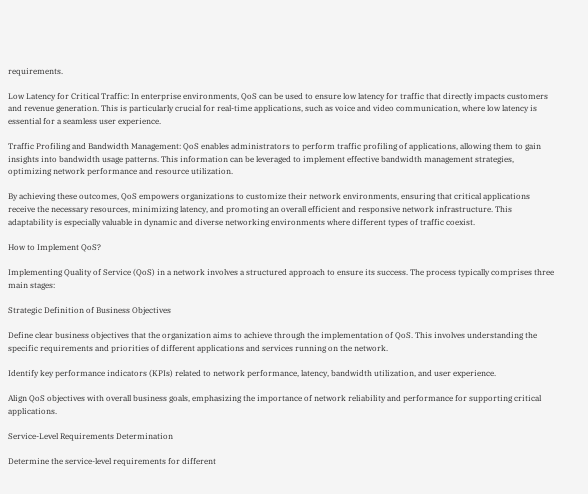requirements.

Low Latency for Critical Traffic: In enterprise environments, QoS can be used to ensure low latency for traffic that directly impacts customers and revenue generation. This is particularly crucial for real-time applications, such as voice and video communication, where low latency is essential for a seamless user experience.

Traffic Profiling and Bandwidth Management: QoS enables administrators to perform traffic profiling of applications, allowing them to gain insights into bandwidth usage patterns. This information can be leveraged to implement effective bandwidth management strategies, optimizing network performance and resource utilization.

By achieving these outcomes, QoS empowers organizations to customize their network environments, ensuring that critical applications receive the necessary resources, minimizing latency, and promoting an overall efficient and responsive network infrastructure. This adaptability is especially valuable in dynamic and diverse networking environments where different types of traffic coexist.

How to Implement QoS?

Implementing Quality of Service (QoS) in a network involves a structured approach to ensure its success. The process typically comprises three main stages:

Strategic Definition of Business Objectives

Define clear business objectives that the organization aims to achieve through the implementation of QoS. This involves understanding the specific requirements and priorities of different applications and services running on the network.

Identify key performance indicators (KPIs) related to network performance, latency, bandwidth utilization, and user experience.

Align QoS objectives with overall business goals, emphasizing the importance of network reliability and performance for supporting critical applications.

Service-Level Requirements Determination

Determine the service-level requirements for different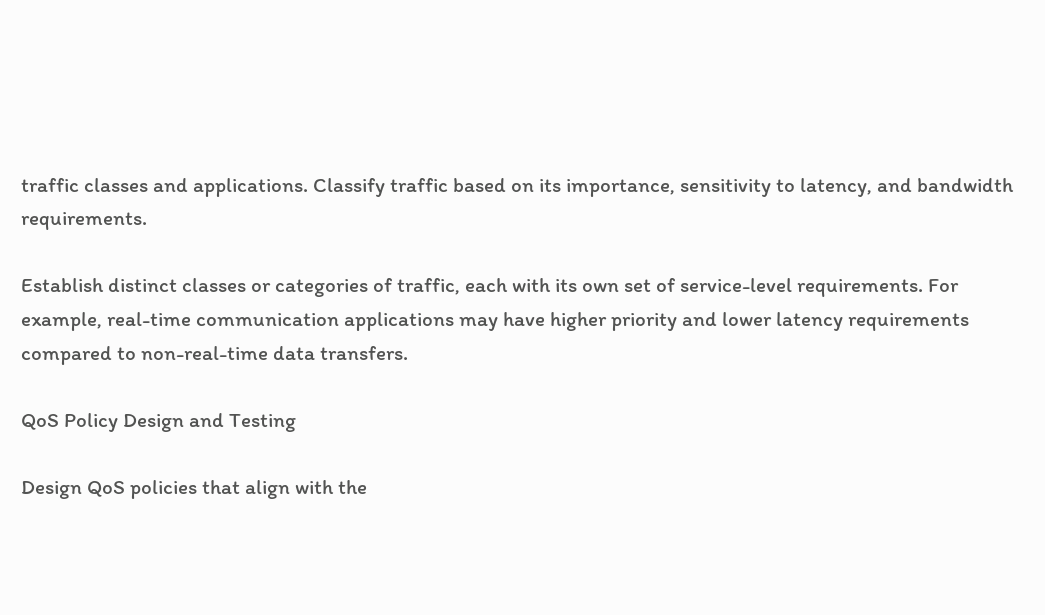traffic classes and applications. Classify traffic based on its importance, sensitivity to latency, and bandwidth requirements.

Establish distinct classes or categories of traffic, each with its own set of service-level requirements. For example, real-time communication applications may have higher priority and lower latency requirements compared to non-real-time data transfers.

QoS Policy Design and Testing

Design QoS policies that align with the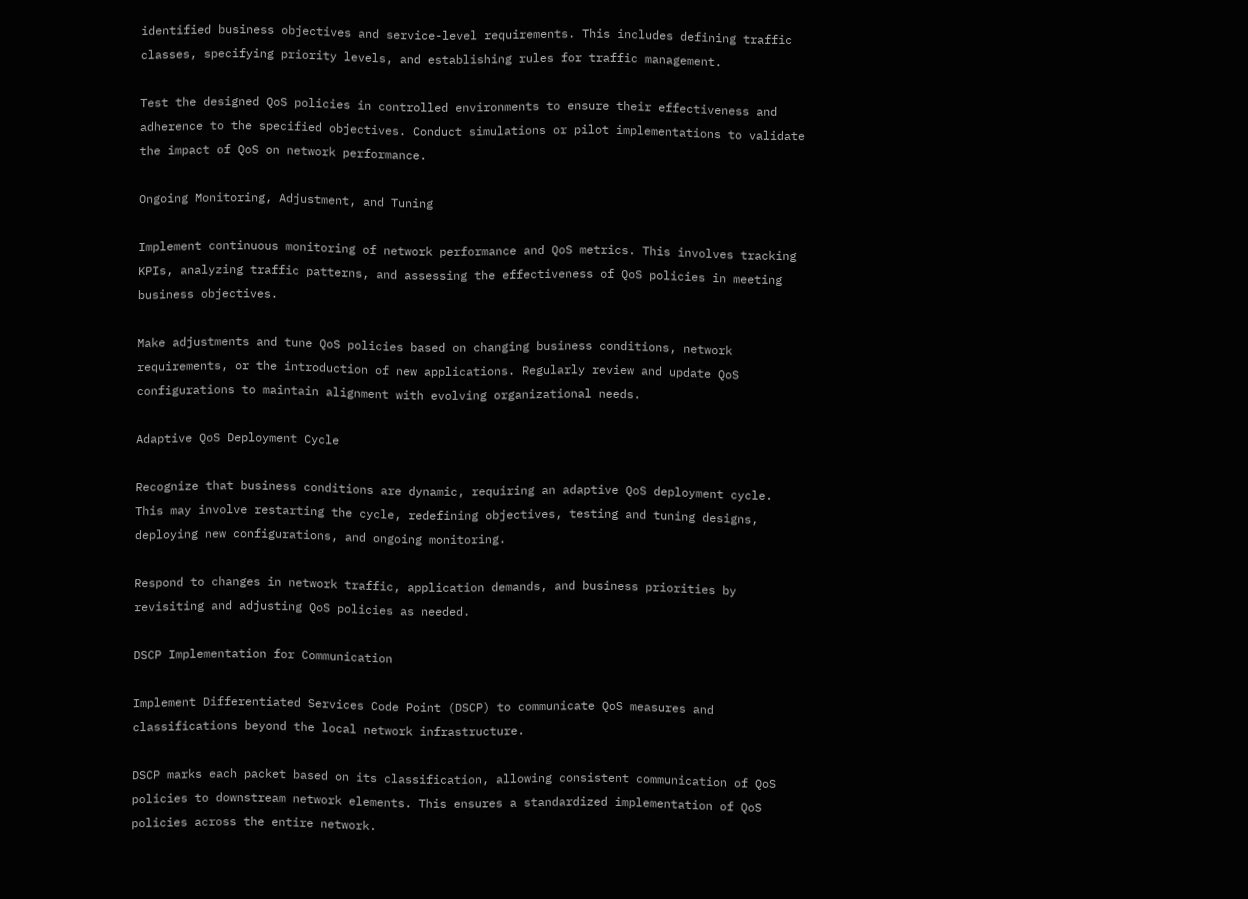identified business objectives and service-level requirements. This includes defining traffic classes, specifying priority levels, and establishing rules for traffic management.

Test the designed QoS policies in controlled environments to ensure their effectiveness and adherence to the specified objectives. Conduct simulations or pilot implementations to validate the impact of QoS on network performance.

Ongoing Monitoring, Adjustment, and Tuning

Implement continuous monitoring of network performance and QoS metrics. This involves tracking KPIs, analyzing traffic patterns, and assessing the effectiveness of QoS policies in meeting business objectives.

Make adjustments and tune QoS policies based on changing business conditions, network requirements, or the introduction of new applications. Regularly review and update QoS configurations to maintain alignment with evolving organizational needs.

Adaptive QoS Deployment Cycle

Recognize that business conditions are dynamic, requiring an adaptive QoS deployment cycle. This may involve restarting the cycle, redefining objectives, testing and tuning designs, deploying new configurations, and ongoing monitoring.

Respond to changes in network traffic, application demands, and business priorities by revisiting and adjusting QoS policies as needed.

DSCP Implementation for Communication

Implement Differentiated Services Code Point (DSCP) to communicate QoS measures and classifications beyond the local network infrastructure.

DSCP marks each packet based on its classification, allowing consistent communication of QoS policies to downstream network elements. This ensures a standardized implementation of QoS policies across the entire network.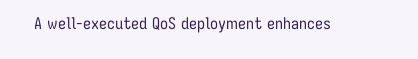A well-executed QoS deployment enhances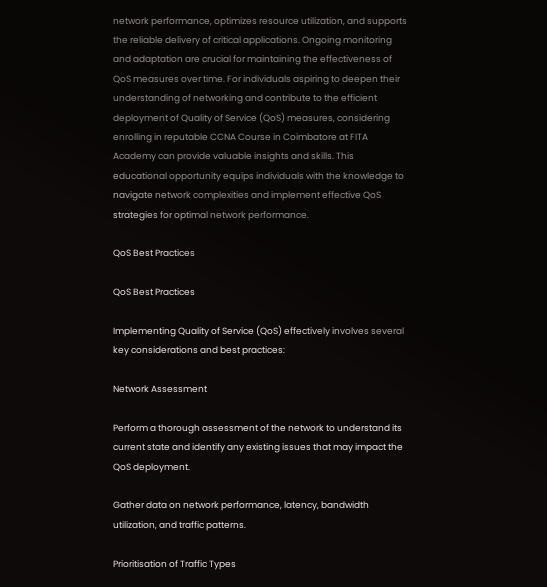network performance, optimizes resource utilization, and supports the reliable delivery of critical applications. Ongoing monitoring and adaptation are crucial for maintaining the effectiveness of QoS measures over time. For individuals aspiring to deepen their understanding of networking and contribute to the efficient deployment of Quality of Service (QoS) measures, considering enrolling in reputable CCNA Course in Coimbatore at FITA Academy can provide valuable insights and skills. This educational opportunity equips individuals with the knowledge to navigate network complexities and implement effective QoS strategies for optimal network performance.

QoS Best Practices

QoS Best Practices

Implementing Quality of Service (QoS) effectively involves several key considerations and best practices:

Network Assessment

Perform a thorough assessment of the network to understand its current state and identify any existing issues that may impact the QoS deployment.

Gather data on network performance, latency, bandwidth utilization, and traffic patterns.

Prioritisation of Traffic Types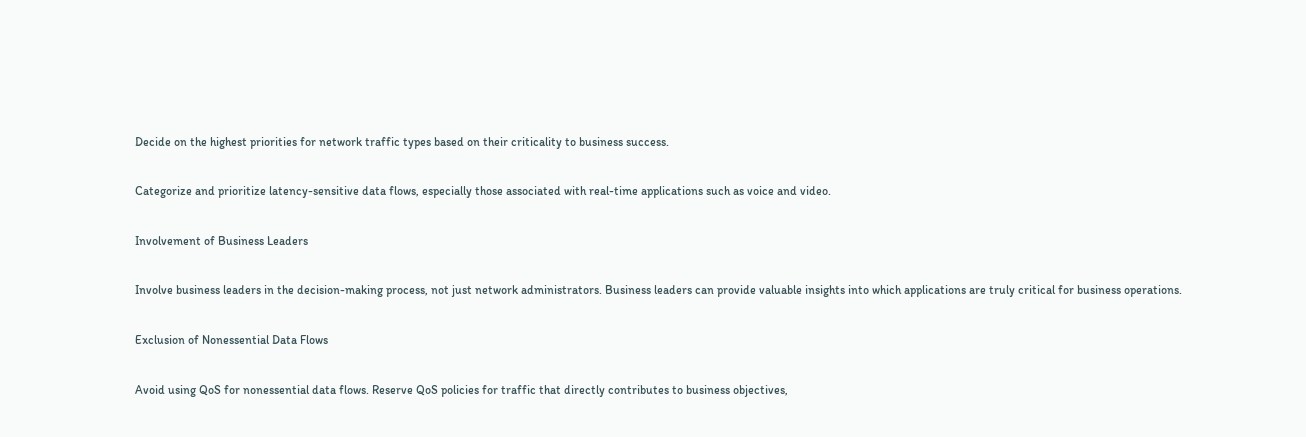Decide on the highest priorities for network traffic types based on their criticality to business success.

Categorize and prioritize latency-sensitive data flows, especially those associated with real-time applications such as voice and video.

Involvement of Business Leaders

Involve business leaders in the decision-making process, not just network administrators. Business leaders can provide valuable insights into which applications are truly critical for business operations.

Exclusion of Nonessential Data Flows

Avoid using QoS for nonessential data flows. Reserve QoS policies for traffic that directly contributes to business objectives,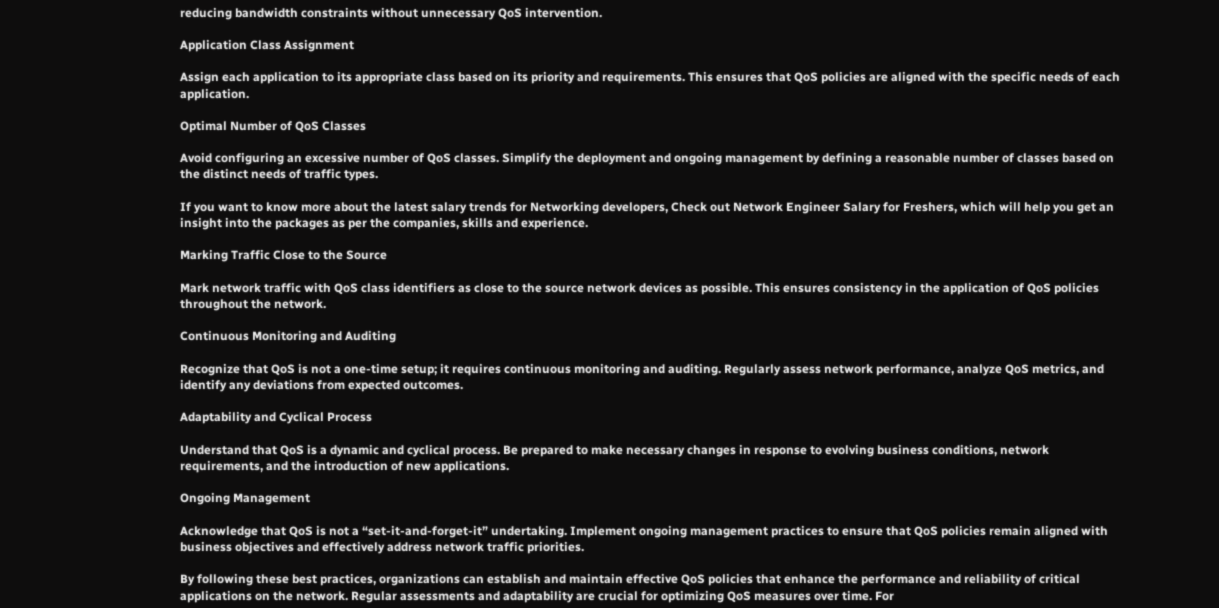reducing bandwidth constraints without unnecessary QoS intervention.

Application Class Assignment

Assign each application to its appropriate class based on its priority and requirements. This ensures that QoS policies are aligned with the specific needs of each application.

Optimal Number of QoS Classes

Avoid configuring an excessive number of QoS classes. Simplify the deployment and ongoing management by defining a reasonable number of classes based on the distinct needs of traffic types.

If you want to know more about the latest salary trends for Networking developers, Check out Network Engineer Salary for Freshers, which will help you get an insight into the packages as per the companies, skills and experience.

Marking Traffic Close to the Source

Mark network traffic with QoS class identifiers as close to the source network devices as possible. This ensures consistency in the application of QoS policies throughout the network.

Continuous Monitoring and Auditing

Recognize that QoS is not a one-time setup; it requires continuous monitoring and auditing. Regularly assess network performance, analyze QoS metrics, and identify any deviations from expected outcomes.

Adaptability and Cyclical Process

Understand that QoS is a dynamic and cyclical process. Be prepared to make necessary changes in response to evolving business conditions, network requirements, and the introduction of new applications.

Ongoing Management

Acknowledge that QoS is not a “set-it-and-forget-it” undertaking. Implement ongoing management practices to ensure that QoS policies remain aligned with business objectives and effectively address network traffic priorities.

By following these best practices, organizations can establish and maintain effective QoS policies that enhance the performance and reliability of critical applications on the network. Regular assessments and adaptability are crucial for optimizing QoS measures over time. For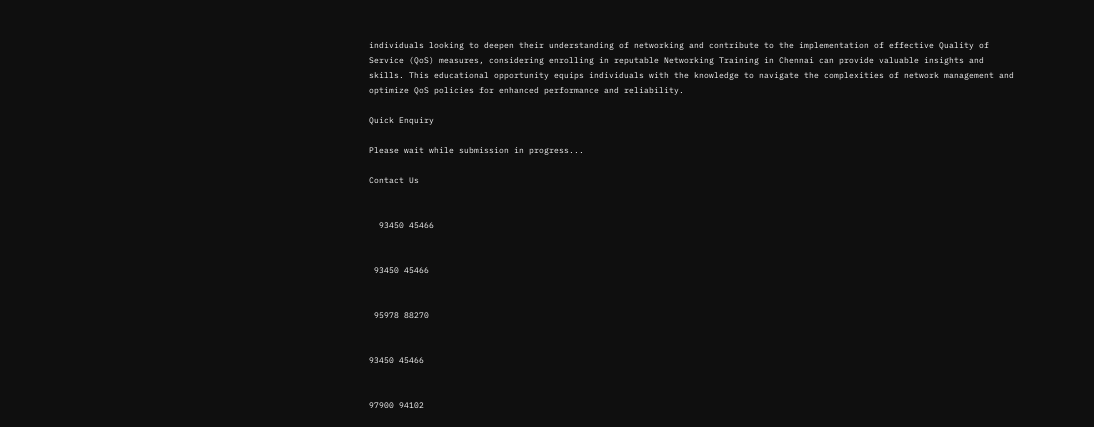individuals looking to deepen their understanding of networking and contribute to the implementation of effective Quality of Service (QoS) measures, considering enrolling in reputable Networking Training in Chennai can provide valuable insights and skills. This educational opportunity equips individuals with the knowledge to navigate the complexities of network management and optimize QoS policies for enhanced performance and reliability.

Quick Enquiry

Please wait while submission in progress...

Contact Us


  93450 45466


 93450 45466


 95978 88270


93450 45466


97900 94102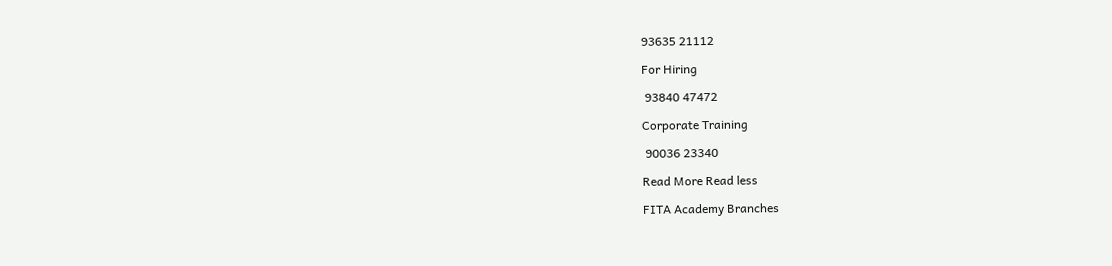93635 21112

For Hiring

 93840 47472

Corporate Training

 90036 23340

Read More Read less

FITA Academy Branches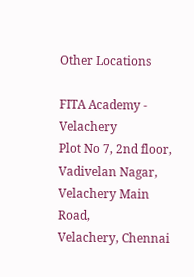Other Locations

FITA Academy - Velachery
Plot No 7, 2nd floor,
Vadivelan Nagar,
Velachery Main Road,
Velachery, Chennai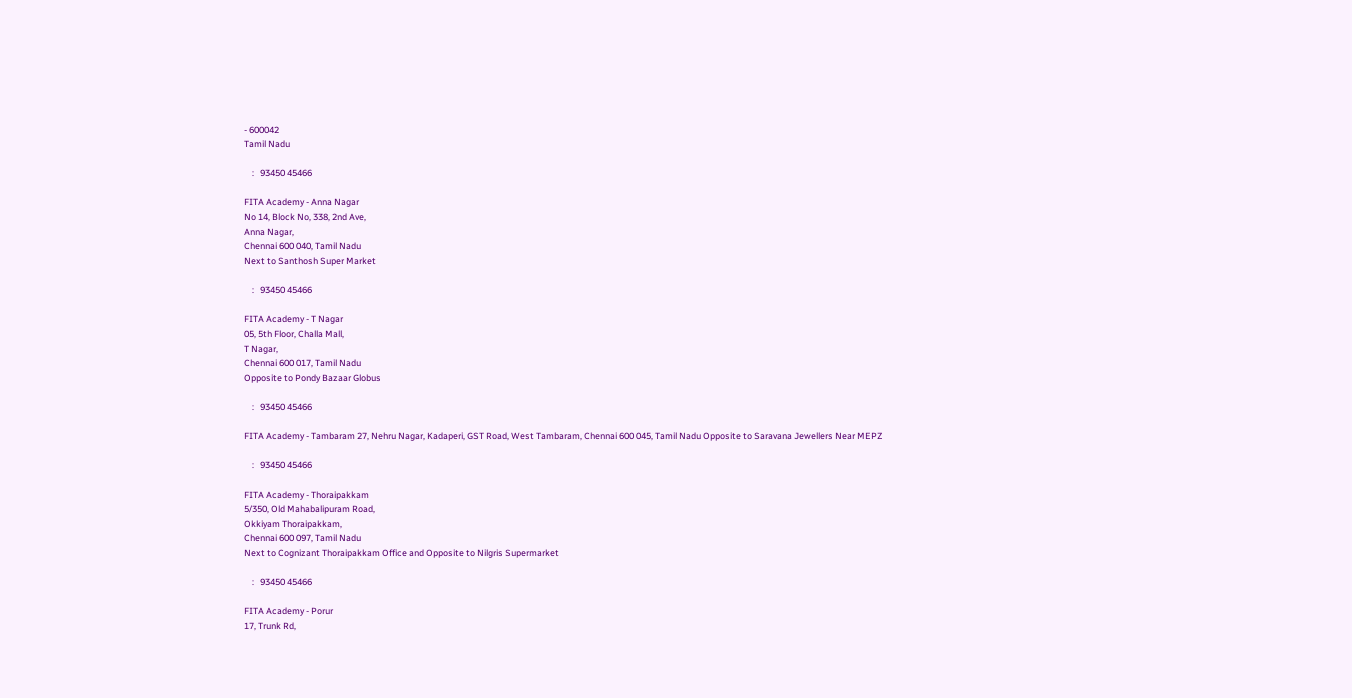- 600042
Tamil Nadu

    :   93450 45466

FITA Academy - Anna Nagar
No 14, Block No, 338, 2nd Ave,
Anna Nagar,
Chennai 600 040, Tamil Nadu
Next to Santhosh Super Market

    :   93450 45466

FITA Academy - T Nagar
05, 5th Floor, Challa Mall,
T Nagar,
Chennai 600 017, Tamil Nadu
Opposite to Pondy Bazaar Globus

    :   93450 45466

FITA Academy - Tambaram 27, Nehru Nagar, Kadaperi, GST Road, West Tambaram, Chennai 600 045, Tamil Nadu Opposite to Saravana Jewellers Near MEPZ

    :   93450 45466

FITA Academy - Thoraipakkam
5/350, Old Mahabalipuram Road,
Okkiyam Thoraipakkam,
Chennai 600 097, Tamil Nadu
Next to Cognizant Thoraipakkam Office and Opposite to Nilgris Supermarket

    :   93450 45466

FITA Academy - Porur
17, Trunk Rd,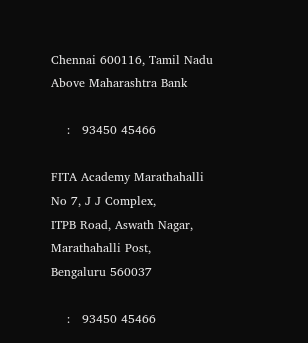Chennai 600116, Tamil Nadu
Above Maharashtra Bank

    :   93450 45466

FITA Academy Marathahalli
No 7, J J Complex,
ITPB Road, Aswath Nagar,
Marathahalli Post,
Bengaluru 560037

    :   93450 45466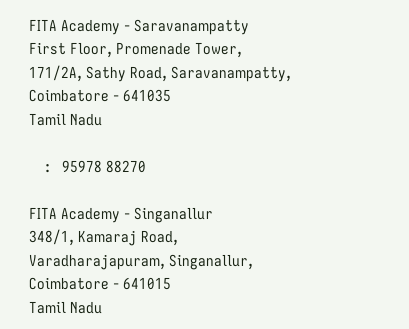FITA Academy - Saravanampatty
First Floor, Promenade Tower,
171/2A, Sathy Road, Saravanampatty,
Coimbatore - 641035
Tamil Nadu

    :   95978 88270

FITA Academy - Singanallur
348/1, Kamaraj Road,
Varadharajapuram, Singanallur,
Coimbatore - 641015
Tamil Nadu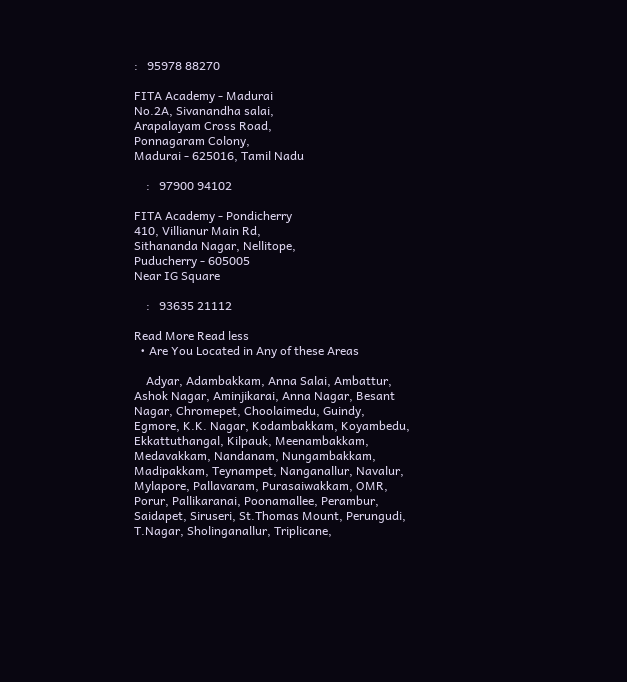:   95978 88270

FITA Academy - Madurai
No.2A, Sivanandha salai,
Arapalayam Cross Road,
Ponnagaram Colony,
Madurai - 625016, Tamil Nadu

    :   97900 94102

FITA Academy - Pondicherry
410, Villianur Main Rd,
Sithananda Nagar, Nellitope,
Puducherry - 605005
Near IG Square

    :   93635 21112

Read More Read less
  • Are You Located in Any of these Areas

    Adyar, Adambakkam, Anna Salai, Ambattur, Ashok Nagar, Aminjikarai, Anna Nagar, Besant Nagar, Chromepet, Choolaimedu, Guindy, Egmore, K.K. Nagar, Kodambakkam, Koyambedu, Ekkattuthangal, Kilpauk, Meenambakkam, Medavakkam, Nandanam, Nungambakkam, Madipakkam, Teynampet, Nanganallur, Navalur, Mylapore, Pallavaram, Purasaiwakkam, OMR, Porur, Pallikaranai, Poonamallee, Perambur, Saidapet, Siruseri, St.Thomas Mount, Perungudi, T.Nagar, Sholinganallur, Triplicane,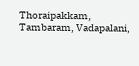Thoraipakkam, Tambaram, Vadapalani,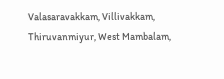Valasaravakkam, Villivakkam, Thiruvanmiyur, West Mambalam,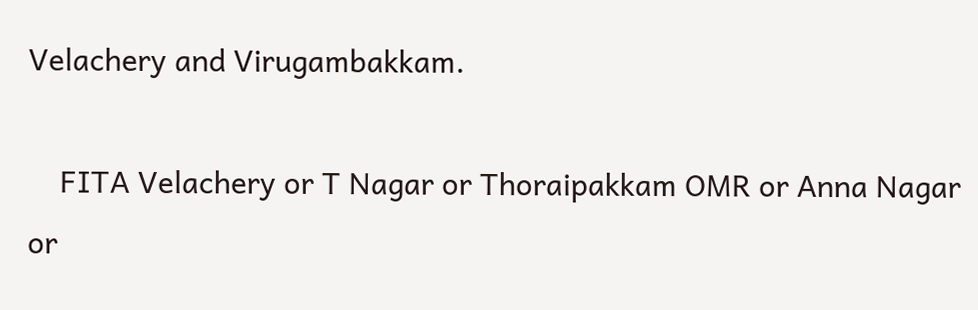Velachery and Virugambakkam.

    FITA Velachery or T Nagar or Thoraipakkam OMR or Anna Nagar or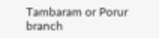Tambaram or Porur branch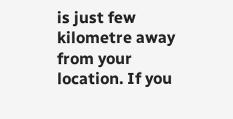is just few kilometre away from your location. If you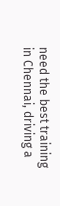need the best training in Chennai, driving a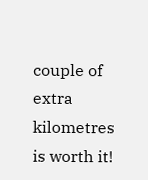couple of extra kilometres is worth it!